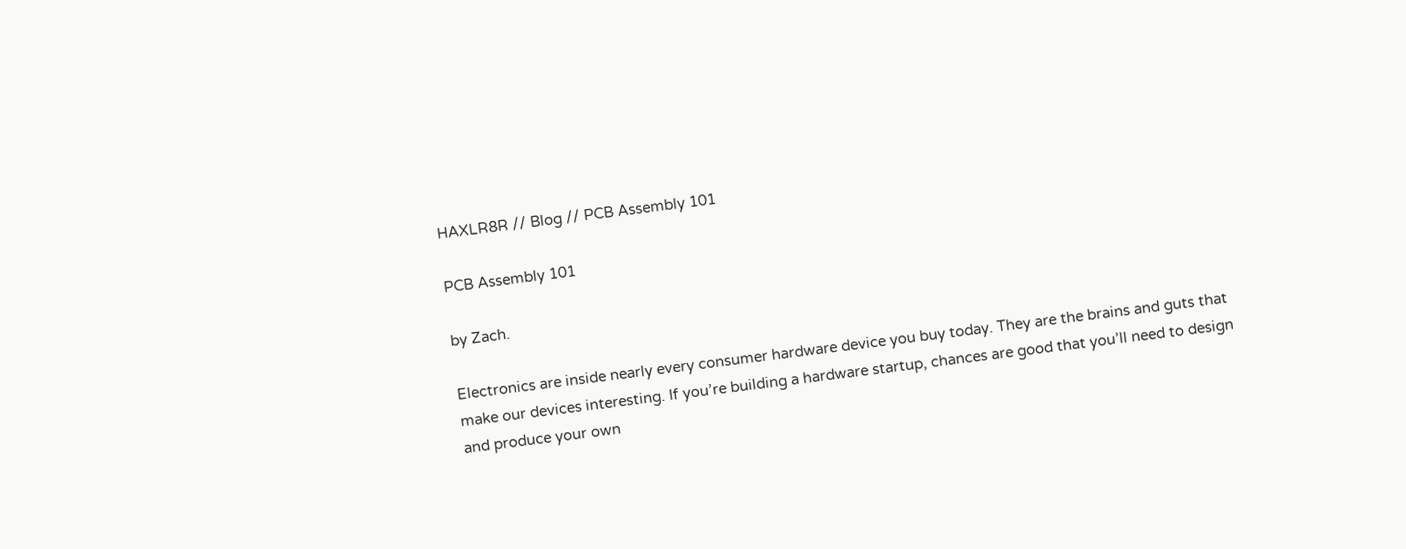HAXLR8R // Blog // PCB Assembly 101

PCB Assembly 101

by Zach.

Electronics are inside nearly every consumer hardware device you buy today. They are the brains and guts that make our devices interesting. If you’re building a hardware startup, chances are good that you’ll need to design and produce your own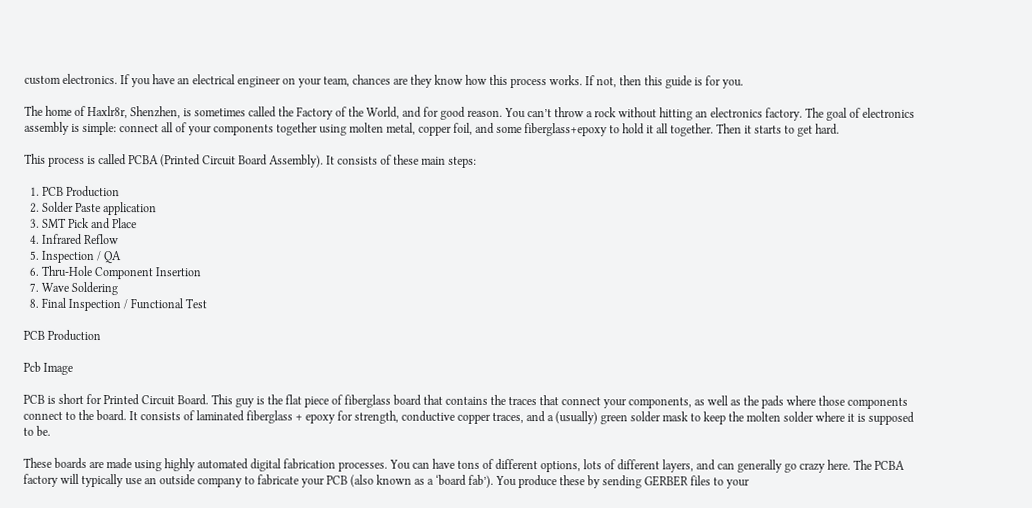custom electronics. If you have an electrical engineer on your team, chances are they know how this process works. If not, then this guide is for you.

The home of Haxlr8r, Shenzhen, is sometimes called the Factory of the World, and for good reason. You can’t throw a rock without hitting an electronics factory. The goal of electronics assembly is simple: connect all of your components together using molten metal, copper foil, and some fiberglass+epoxy to hold it all together. Then it starts to get hard.

This process is called PCBA (Printed Circuit Board Assembly). It consists of these main steps:

  1. PCB Production
  2. Solder Paste application
  3. SMT Pick and Place
  4. Infrared Reflow
  5. Inspection / QA
  6. Thru-Hole Component Insertion
  7. Wave Soldering
  8. Final Inspection / Functional Test

PCB Production

Pcb Image

PCB is short for Printed Circuit Board. This guy is the flat piece of fiberglass board that contains the traces that connect your components, as well as the pads where those components connect to the board. It consists of laminated fiberglass + epoxy for strength, conductive copper traces, and a (usually) green solder mask to keep the molten solder where it is supposed to be.

These boards are made using highly automated digital fabrication processes. You can have tons of different options, lots of different layers, and can generally go crazy here. The PCBA factory will typically use an outside company to fabricate your PCB (also known as a ‘board fab’). You produce these by sending GERBER files to your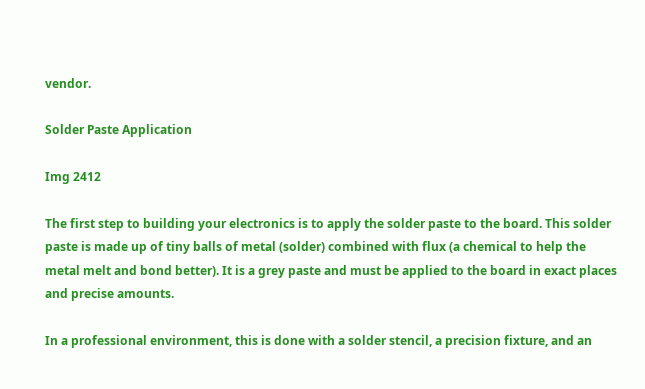vendor.

Solder Paste Application

Img 2412

The first step to building your electronics is to apply the solder paste to the board. This solder paste is made up of tiny balls of metal (solder) combined with flux (a chemical to help the metal melt and bond better). It is a grey paste and must be applied to the board in exact places and precise amounts.

In a professional environment, this is done with a solder stencil, a precision fixture, and an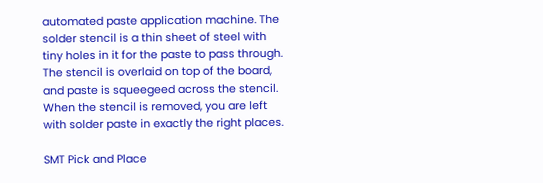automated paste application machine. The solder stencil is a thin sheet of steel with tiny holes in it for the paste to pass through. The stencil is overlaid on top of the board, and paste is squeegeed across the stencil. When the stencil is removed, you are left with solder paste in exactly the right places.

SMT Pick and Place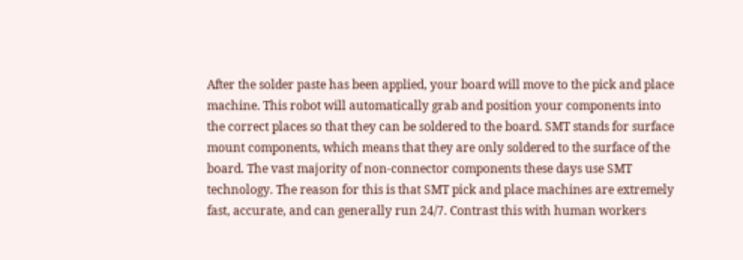After the solder paste has been applied, your board will move to the pick and place machine. This robot will automatically grab and position your components into the correct places so that they can be soldered to the board. SMT stands for surface mount components, which means that they are only soldered to the surface of the board. The vast majority of non-connector components these days use SMT technology. The reason for this is that SMT pick and place machines are extremely fast, accurate, and can generally run 24/7. Contrast this with human workers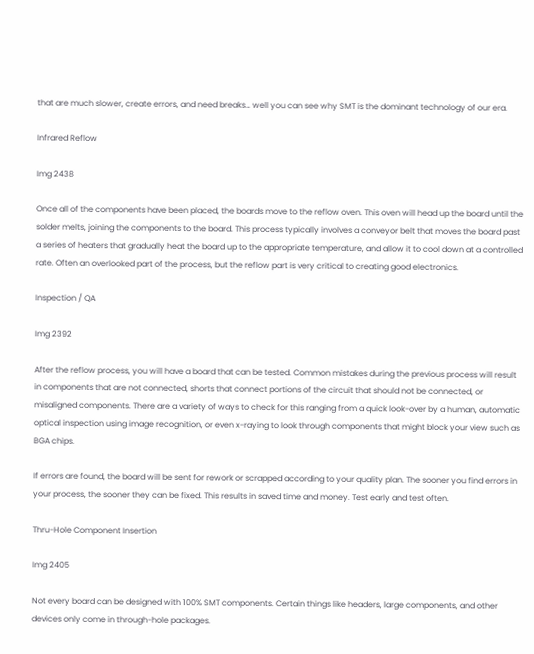that are much slower, create errors, and need breaks… well you can see why SMT is the dominant technology of our era.

Infrared Reflow

Img 2438

Once all of the components have been placed, the boards move to the reflow oven. This oven will head up the board until the solder melts, joining the components to the board. This process typically involves a conveyor belt that moves the board past a series of heaters that gradually heat the board up to the appropriate temperature, and allow it to cool down at a controlled rate. Often an overlooked part of the process, but the reflow part is very critical to creating good electronics.

Inspection / QA

Img 2392

After the reflow process, you will have a board that can be tested. Common mistakes during the previous process will result in components that are not connected, shorts that connect portions of the circuit that should not be connected, or misaligned components. There are a variety of ways to check for this ranging from a quick look-over by a human, automatic optical inspection using image recognition, or even x-raying to look through components that might block your view such as BGA chips.

If errors are found, the board will be sent for rework or scrapped according to your quality plan. The sooner you find errors in your process, the sooner they can be fixed. This results in saved time and money. Test early and test often.

Thru-Hole Component Insertion

Img 2405

Not every board can be designed with 100% SMT components. Certain things like headers, large components, and other devices only come in through-hole packages.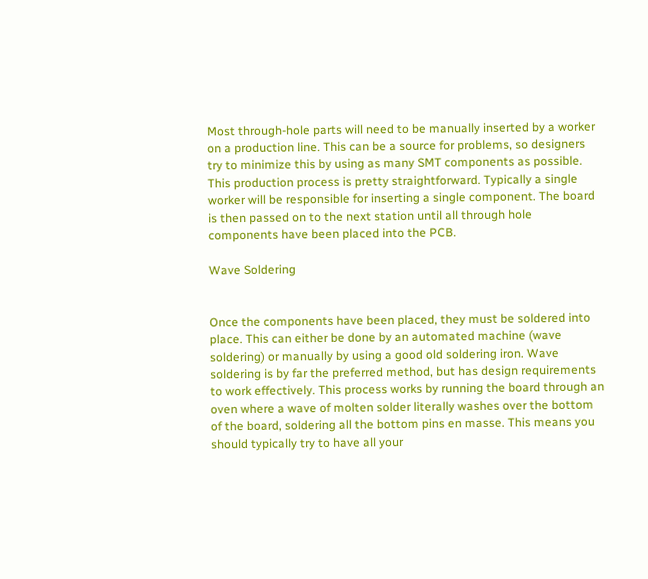Most through-hole parts will need to be manually inserted by a worker on a production line. This can be a source for problems, so designers try to minimize this by using as many SMT components as possible. This production process is pretty straightforward. Typically a single worker will be responsible for inserting a single component. The board is then passed on to the next station until all through hole components have been placed into the PCB.

Wave Soldering


Once the components have been placed, they must be soldered into place. This can either be done by an automated machine (wave soldering) or manually by using a good old soldering iron. Wave soldering is by far the preferred method, but has design requirements to work effectively. This process works by running the board through an oven where a wave of molten solder literally washes over the bottom of the board, soldering all the bottom pins en masse. This means you should typically try to have all your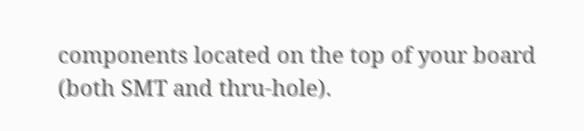components located on the top of your board (both SMT and thru-hole).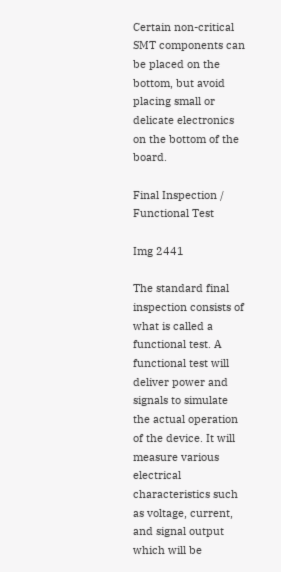Certain non-critical SMT components can be placed on the bottom, but avoid placing small or delicate electronics on the bottom of the board.

Final Inspection / Functional Test

Img 2441

The standard final inspection consists of what is called a functional test. A functional test will deliver power and signals to simulate the actual operation of the device. It will measure various electrical characteristics such as voltage, current, and signal output which will be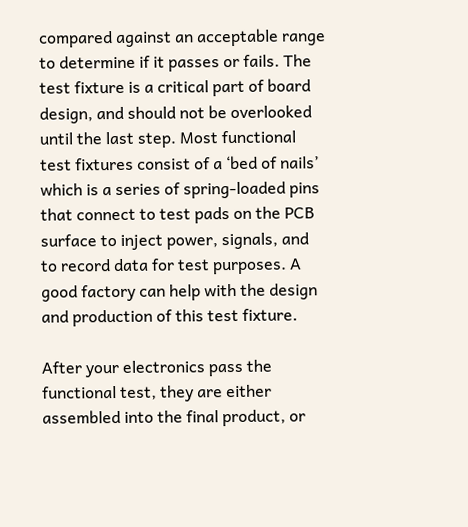compared against an acceptable range to determine if it passes or fails. The test fixture is a critical part of board design, and should not be overlooked until the last step. Most functional test fixtures consist of a ‘bed of nails’ which is a series of spring-loaded pins that connect to test pads on the PCB surface to inject power, signals, and to record data for test purposes. A good factory can help with the design and production of this test fixture.

After your electronics pass the functional test, they are either assembled into the final product, or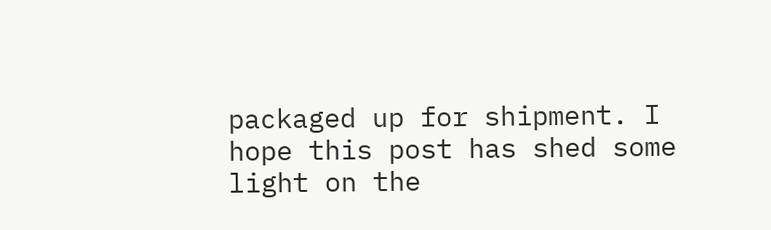packaged up for shipment. I hope this post has shed some light on the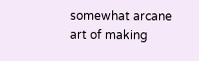somewhat arcane art of making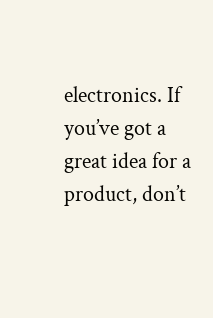electronics. If you’ve got a great idea for a product, don’t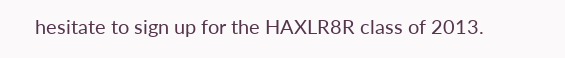hesitate to sign up for the HAXLR8R class of 2013.